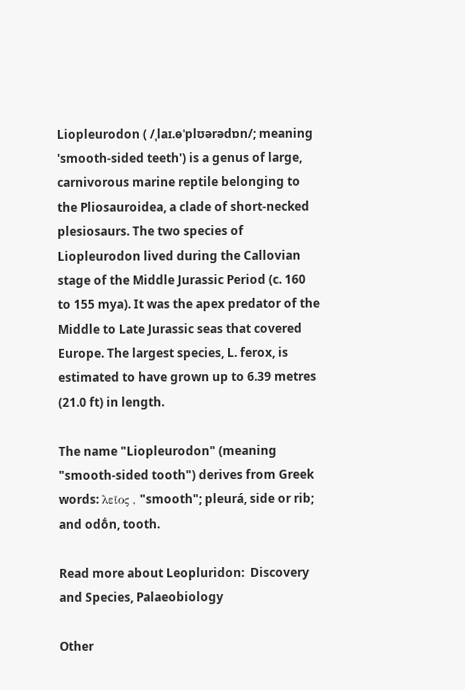Liopleurodon ( /ˌlaɪ.ɵˈplʊərədɒn/; meaning 'smooth-sided teeth') is a genus of large, carnivorous marine reptile belonging to the Pliosauroidea, a clade of short-necked plesiosaurs. The two species of Liopleurodon lived during the Callovian stage of the Middle Jurassic Period (c. 160 to 155 mya). It was the apex predator of the Middle to Late Jurassic seas that covered Europe. The largest species, L. ferox, is estimated to have grown up to 6.39 metres (21.0 ft) in length.

The name "Liopleurodon" (meaning "smooth-sided tooth") derives from Greek words: λεῖος , "smooth"; pleurá, side or rib; and odṓn, tooth.

Read more about Leopluridon:  Discovery and Species, Palaeobiology

Other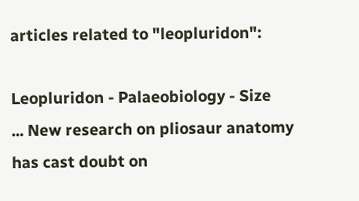articles related to "leopluridon":

Leopluridon - Palaeobiology - Size
... New research on pliosaur anatomy has cast doubt on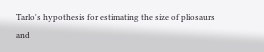Tarlo's hypothesis for estimating the size of pliosaurs and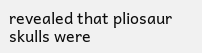revealed that pliosaur skulls were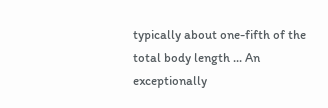typically about one-fifth of the total body length ... An exceptionally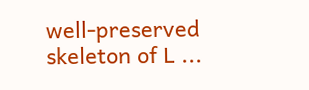well-preserved skeleton of L ...